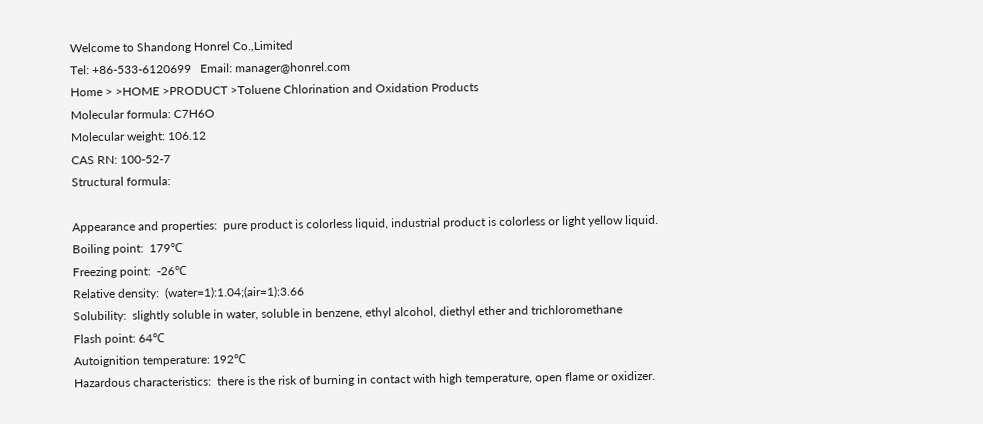Welcome to Shandong Honrel Co.,Limited
Tel: +86-533-6120699   Email: manager@honrel.com
Home > >HOME >PRODUCT >Toluene Chlorination and Oxidation Products
Molecular formula: C7H6O
Molecular weight: 106.12
CAS RN: 100-52-7
Structural formula:

Appearance and properties:  pure product is colorless liquid, industrial product is colorless or light yellow liquid.
Boiling point:  179℃
Freezing point:  -26℃
Relative density:  (water=1):1.04;(air=1):3.66
Solubility:  slightly soluble in water, soluble in benzene, ethyl alcohol, diethyl ether and trichloromethane
Flash point: 64℃
Autoignition temperature: 192℃
Hazardous characteristics:  there is the risk of burning in contact with high temperature, open flame or oxidizer.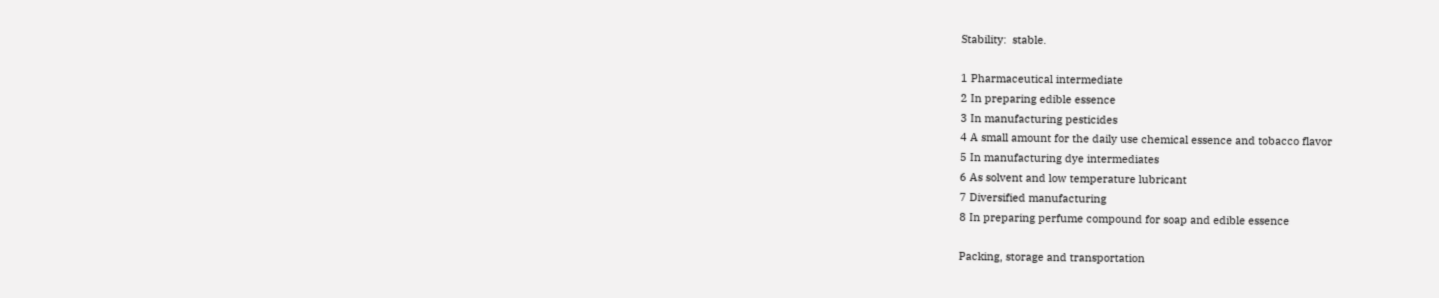Stability:  stable.

1 Pharmaceutical intermediate
2 In preparing edible essence
3 In manufacturing pesticides
4 A small amount for the daily use chemical essence and tobacco flavor
5 In manufacturing dye intermediates
6 As solvent and low temperature lubricant
7 Diversified manufacturing
8 In preparing perfume compound for soap and edible essence

Packing, storage and transportation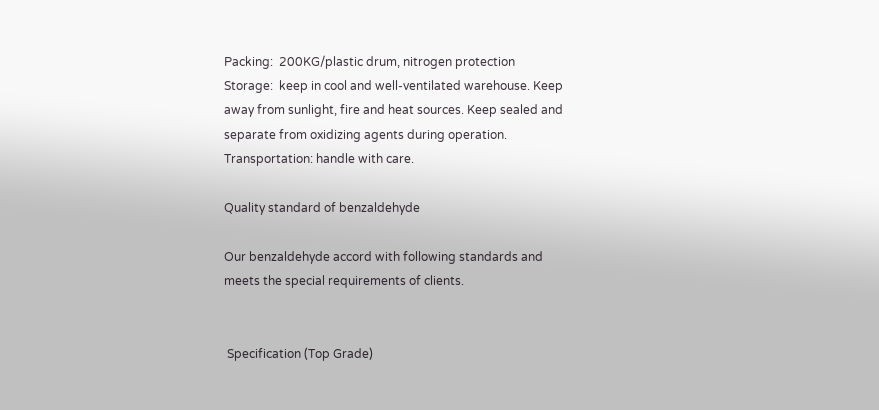Packing:  200KG/plastic drum, nitrogen protection
Storage:  keep in cool and well-ventilated warehouse. Keep away from sunlight, fire and heat sources. Keep sealed and separate from oxidizing agents during operation.
Transportation: handle with care.

Quality standard of benzaldehyde

Our benzaldehyde accord with following standards and meets the special requirements of clients.


 Specification (Top Grade)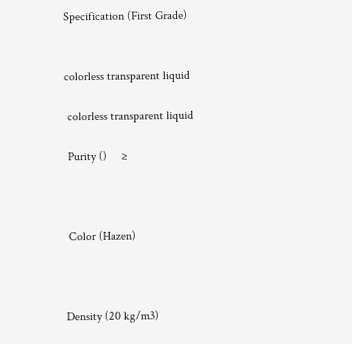Specification (First Grade)


colorless transparent liquid

 colorless transparent liquid

 Purity ()     ≥



 Color (Hazen)



Density (20 kg/m3)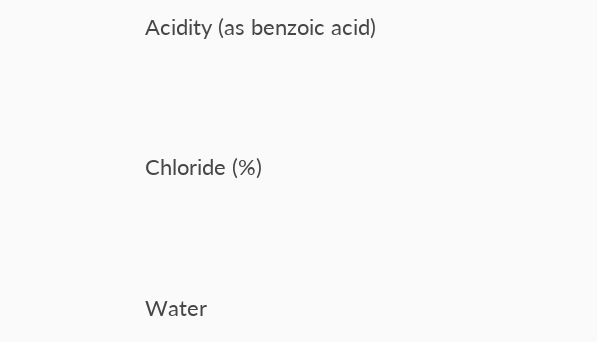Acidity (as benzoic acid)



Chloride (%)



Water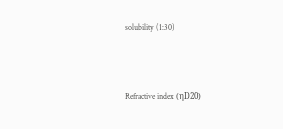solubility (1:30)



Refractive index (ηD20)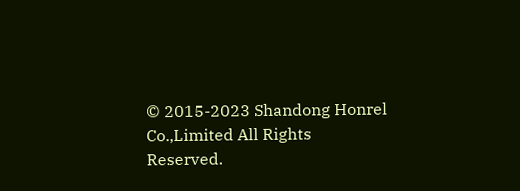© 2015-2023 Shandong Honrel Co.,Limited All Rights Reserved.